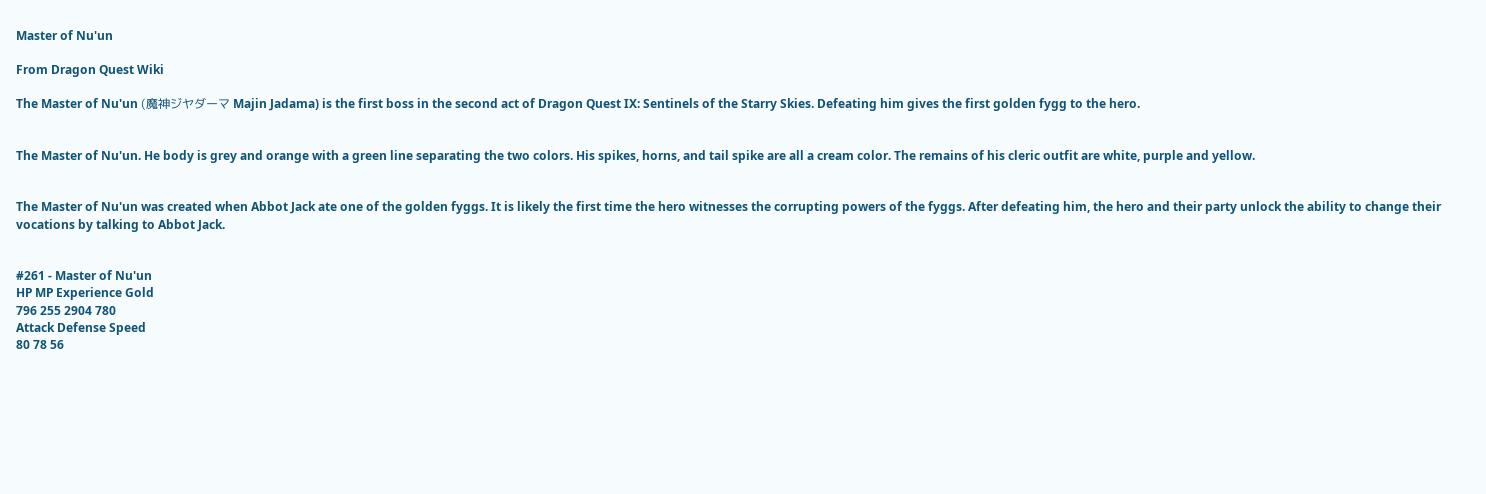Master of Nu'un

From Dragon Quest Wiki

The Master of Nu'un (魔神ジヤダーマ Majin Jadama) is the first boss in the second act of Dragon Quest IX: Sentinels of the Starry Skies. Defeating him gives the first golden fygg to the hero.


The Master of Nu'un. He body is grey and orange with a green line separating the two colors. His spikes, horns, and tail spike are all a cream color. The remains of his cleric outfit are white, purple and yellow.


The Master of Nu'un was created when Abbot Jack ate one of the golden fyggs. It is likely the first time the hero witnesses the corrupting powers of the fyggs. After defeating him, the hero and their party unlock the ability to change their vocations by talking to Abbot Jack.


#261 - Master of Nu'un
HP MP Experience Gold
796 255 2904 780
Attack Defense Speed
80 78 56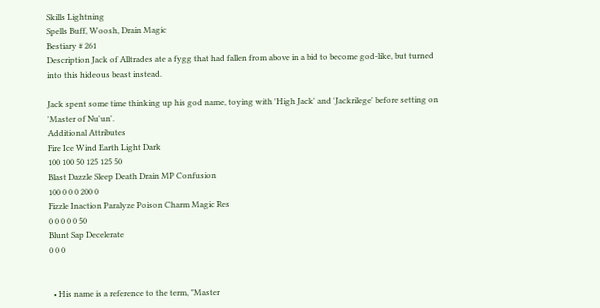Skills Lightning
Spells Buff, Woosh, Drain Magic
Bestiary # 261
Description Jack of Alltrades ate a fygg that had fallen from above in a bid to become god-like, but turned into this hideous beast instead.

Jack spent some time thinking up his god name, toying with 'High Jack' and 'Jackrilege' before setting on 'Master of Nu'un'.
Additional Attributes
Fire Ice Wind Earth Light Dark
100 100 50 125 125 50
Blast Dazzle Sleep Death Drain MP Confusion
100 0 0 0 200 0
Fizzle Inaction Paralyze Poison Charm Magic Res
0 0 0 0 0 50
Blunt Sap Decelerate
0 0 0


  • His name is a reference to the term, "Master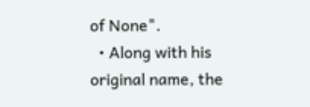of None".
  • Along with his original name, the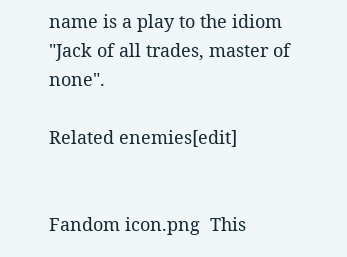name is a play to the idiom "Jack of all trades, master of none".

Related enemies[edit]


Fandom icon.png  This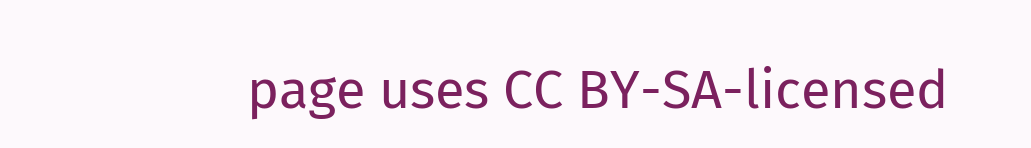page uses CC BY-SA-licensed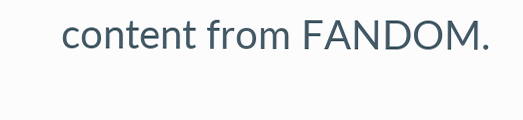content from FANDOM.